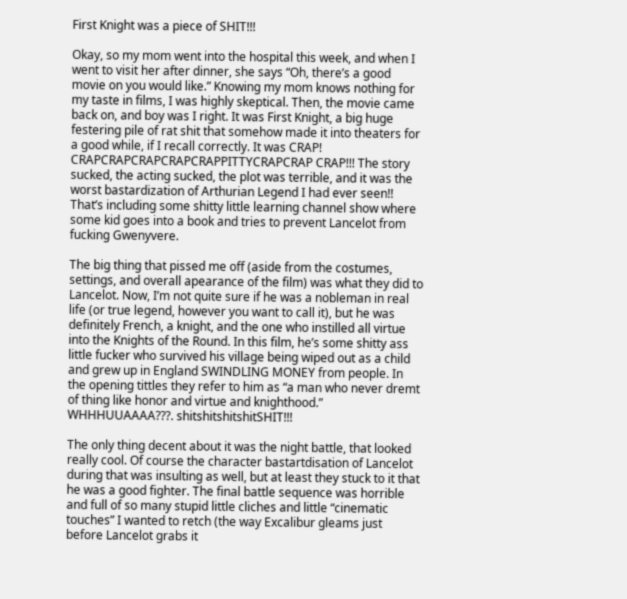First Knight was a piece of SHIT!!!

Okay, so my mom went into the hospital this week, and when I went to visit her after dinner, she says “Oh, there’s a good movie on you would like.” Knowing my mom knows nothing for my taste in films, I was highly skeptical. Then, the movie came back on, and boy was I right. It was First Knight, a big huge festering pile of rat shit that somehow made it into theaters for a good while, if I recall correctly. It was CRAP! CRAPCRAPCRAPCRAPCRAPPITTYCRAPCRAP CRAP!!! The story sucked, the acting sucked, the plot was terrible, and it was the worst bastardization of Arthurian Legend I had ever seen!! That’s including some shitty little learning channel show where some kid goes into a book and tries to prevent Lancelot from fucking Gwenyvere.

The big thing that pissed me off (aside from the costumes, settings, and overall apearance of the film) was what they did to Lancelot. Now, I’m not quite sure if he was a nobleman in real life (or true legend, however you want to call it), but he was definitely French, a knight, and the one who instilled all virtue into the Knights of the Round. In this film, he’s some shitty ass little fucker who survived his village being wiped out as a child and grew up in England SWINDLING MONEY from people. In the opening tittles they refer to him as “a man who never dremt of thing like honor and virtue and knighthood.” WHHHUUAAAA???. shitshitshitshitSHIT!!!

The only thing decent about it was the night battle, that looked really cool. Of course the character bastartdisation of Lancelot during that was insulting as well, but at least they stuck to it that he was a good fighter. The final battle sequence was horrible and full of so many stupid little cliches and little “cinematic touches” I wanted to retch (the way Excalibur gleams just before Lancelot grabs it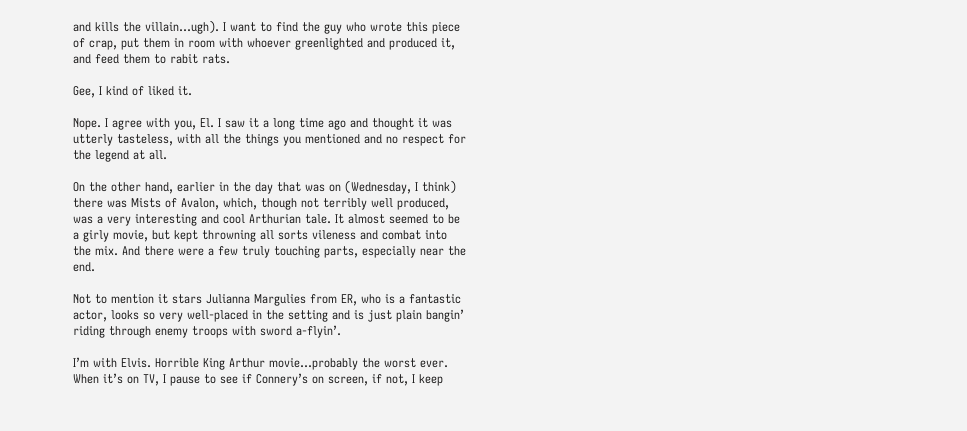and kills the villain…ugh). I want to find the guy who wrote this piece of crap, put them in room with whoever greenlighted and produced it, and feed them to rabit rats.

Gee, I kind of liked it.

Nope. I agree with you, El. I saw it a long time ago and thought it was utterly tasteless, with all the things you mentioned and no respect for the legend at all.

On the other hand, earlier in the day that was on (Wednesday, I think) there was Mists of Avalon, which, though not terribly well produced, was a very interesting and cool Arthurian tale. It almost seemed to be a girly movie, but kept throwning all sorts vileness and combat into the mix. And there were a few truly touching parts, especially near the end.

Not to mention it stars Julianna Margulies from ER, who is a fantastic actor, looks so very well-placed in the setting and is just plain bangin’ riding through enemy troops with sword a-flyin’.

I’m with Elvis. Horrible King Arthur movie…probably the worst ever. When it’s on TV, I pause to see if Connery’s on screen, if not, I keep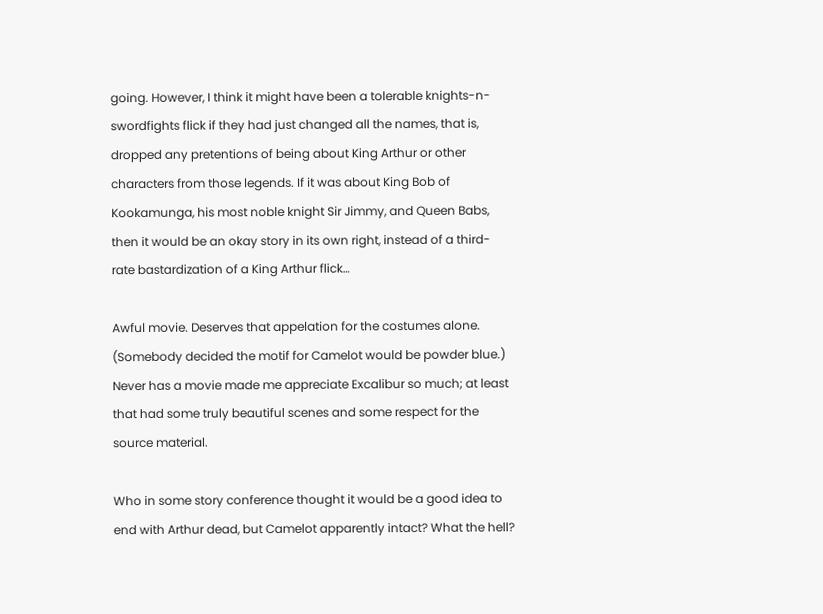going. However, I think it might have been a tolerable knights-n-swordfights flick if they had just changed all the names, that is, dropped any pretentions of being about King Arthur or other characters from those legends. If it was about King Bob of Kookamunga, his most noble knight Sir Jimmy, and Queen Babs, then it would be an okay story in its own right, instead of a third-rate bastardization of a King Arthur flick…

Awful movie. Deserves that appelation for the costumes alone. (Somebody decided the motif for Camelot would be powder blue.) Never has a movie made me appreciate Excalibur so much; at least that had some truly beautiful scenes and some respect for the source material.

Who in some story conference thought it would be a good idea to end with Arthur dead, but Camelot apparently intact? What the hell?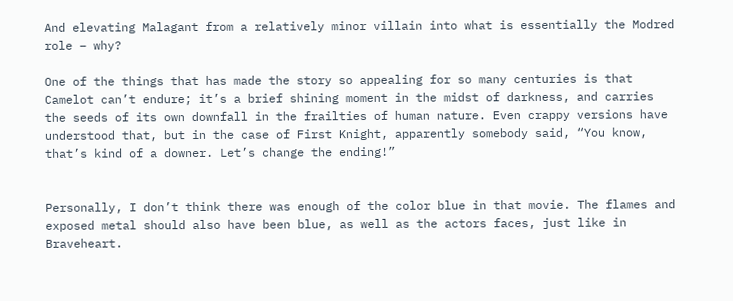And elevating Malagant from a relatively minor villain into what is essentially the Modred role – why?

One of the things that has made the story so appealing for so many centuries is that Camelot can’t endure; it’s a brief shining moment in the midst of darkness, and carries the seeds of its own downfall in the frailties of human nature. Even crappy versions have understood that, but in the case of First Knight, apparently somebody said, “You know, that’s kind of a downer. Let’s change the ending!”


Personally, I don’t think there was enough of the color blue in that movie. The flames and exposed metal should also have been blue, as well as the actors faces, just like in Braveheart.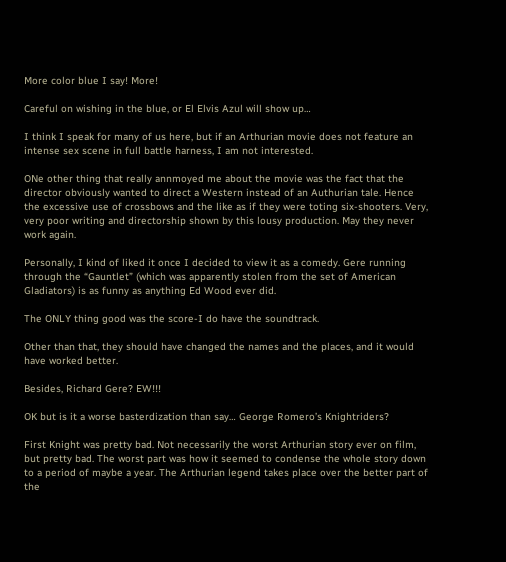More color blue I say! More!

Careful on wishing in the blue, or El Elvis Azul will show up…

I think I speak for many of us here, but if an Arthurian movie does not feature an intense sex scene in full battle harness, I am not interested.

ONe other thing that really annmoyed me about the movie was the fact that the director obviously wanted to direct a Western instead of an Authurian tale. Hence the excessive use of crossbows and the like as if they were toting six-shooters. Very, very poor writing and directorship shown by this lousy production. May they never work again.

Personally, I kind of liked it once I decided to view it as a comedy. Gere running through the “Gauntlet” (which was apparently stolen from the set of American Gladiators) is as funny as anything Ed Wood ever did.

The ONLY thing good was the score-I do have the soundtrack.

Other than that, they should have changed the names and the places, and it would have worked better.

Besides, Richard Gere? EW!!!

OK but is it a worse basterdization than say… George Romero’s Knightriders?

First Knight was pretty bad. Not necessarily the worst Arthurian story ever on film, but pretty bad. The worst part was how it seemed to condense the whole story down to a period of maybe a year. The Arthurian legend takes place over the better part of the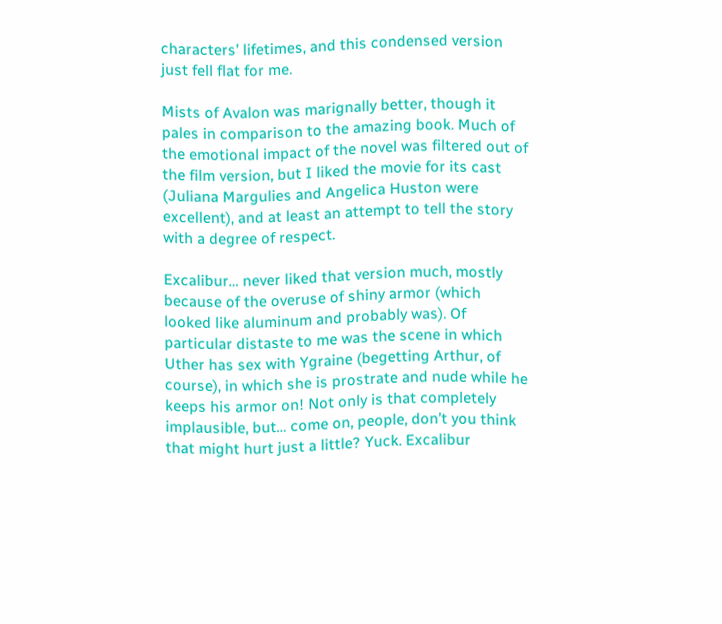characters’ lifetimes, and this condensed version just fell flat for me.

Mists of Avalon was marignally better, though it pales in comparison to the amazing book. Much of the emotional impact of the novel was filtered out of the film version, but I liked the movie for its cast (Juliana Margulies and Angelica Huston were excellent), and at least an attempt to tell the story with a degree of respect.

Excalibur… never liked that version much, mostly because of the overuse of shiny armor (which looked like aluminum and probably was). Of particular distaste to me was the scene in which Uther has sex with Ygraine (begetting Arthur, of course), in which she is prostrate and nude while he keeps his armor on! Not only is that completely implausible, but… come on, people, don’t you think that might hurt just a little? Yuck. Excalibur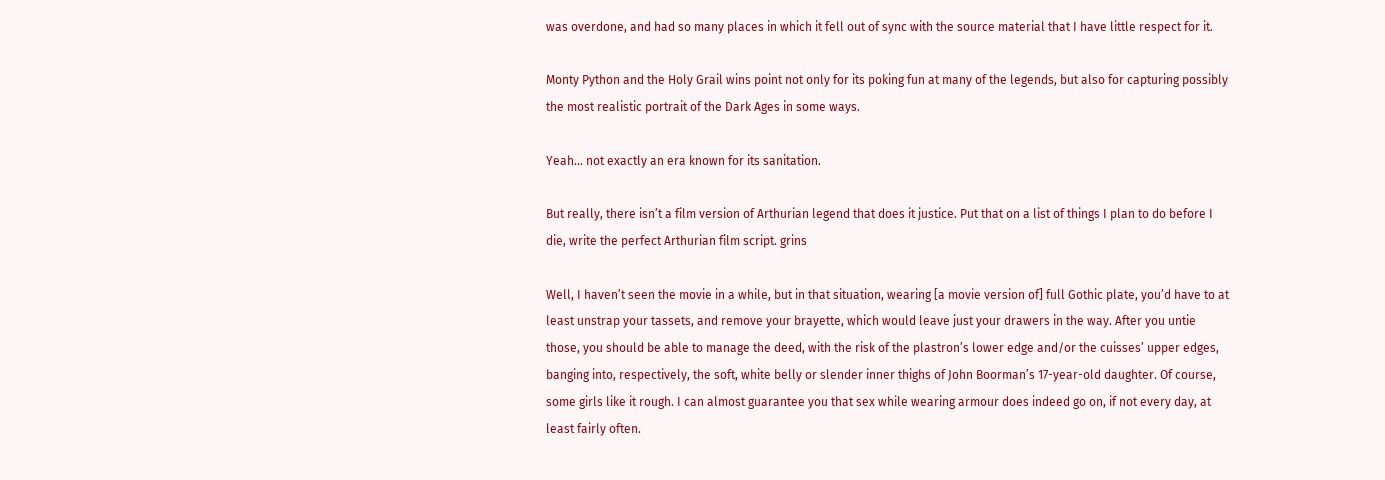was overdone, and had so many places in which it fell out of sync with the source material that I have little respect for it.

Monty Python and the Holy Grail wins point not only for its poking fun at many of the legends, but also for capturing possibly the most realistic portrait of the Dark Ages in some ways.

Yeah… not exactly an era known for its sanitation.

But really, there isn’t a film version of Arthurian legend that does it justice. Put that on a list of things I plan to do before I die, write the perfect Arthurian film script. grins

Well, I haven’t seen the movie in a while, but in that situation, wearing [a movie version of] full Gothic plate, you’d have to at least unstrap your tassets, and remove your brayette, which would leave just your drawers in the way. After you untie those, you should be able to manage the deed, with the risk of the plastron’s lower edge and/or the cuisses’ upper edges, banging into, respectively, the soft, white belly or slender inner thighs of John Boorman’s 17-year-old daughter. Of course, some girls like it rough. I can almost guarantee you that sex while wearing armour does indeed go on, if not every day, at least fairly often.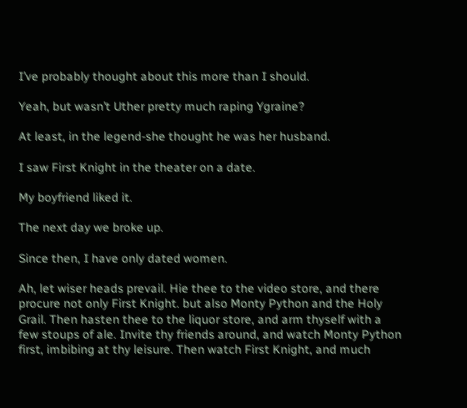I’ve probably thought about this more than I should.

Yeah, but wasn’t Uther pretty much raping Ygraine?

At least, in the legend-she thought he was her husband.

I saw First Knight in the theater on a date.

My boyfriend liked it.

The next day we broke up.

Since then, I have only dated women.

Ah, let wiser heads prevail. Hie thee to the video store, and there procure not only First Knight. but also Monty Python and the Holy Grail. Then hasten thee to the liquor store, and arm thyself with a few stoups of ale. Invite thy friends around, and watch Monty Python first, imbibing at thy leisure. Then watch First Knight, and much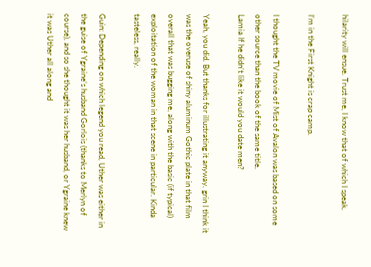hilarity will ensue. Trust me, I know that of which I speak.

I’m in the First Knight is crap camp.

I thought the TV movie of Mist of Avalon was based on some other source than the book of the same title.
Lamia If he didn’t like it would you date men?

Yeah, you did. But thanks for illustrating it anyway. grin I think it was the overuse of shiny aluminum Gothic plate in that film overall that was bugging me, along with the basic (if typical) exploitation of the woman in that scene in particular. Kinda tasteless, really.

Guin: Depending on which legend you read, Uther was either in the guise of Ygraine’s husband Gorlois (thanks to Merlyn of course), and so she thought it was her husband, or Ygraine knew it was Uther all along and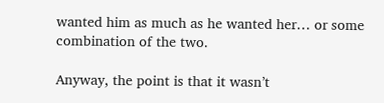wanted him as much as he wanted her… or some combination of the two.

Anyway, the point is that it wasn’t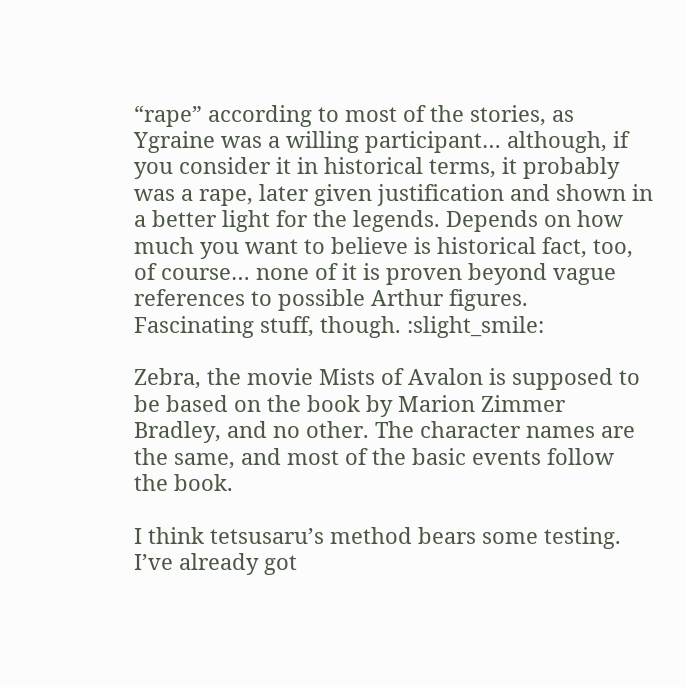“rape” according to most of the stories, as Ygraine was a willing participant… although, if you consider it in historical terms, it probably was a rape, later given justification and shown in a better light for the legends. Depends on how much you want to believe is historical fact, too, of course… none of it is proven beyond vague references to possible Arthur figures. Fascinating stuff, though. :slight_smile:

Zebra, the movie Mists of Avalon is supposed to be based on the book by Marion Zimmer Bradley, and no other. The character names are the same, and most of the basic events follow the book.

I think tetsusaru’s method bears some testing. I’ve already got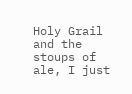Holy Grail and the stoups of ale, I just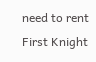need to rent First Knight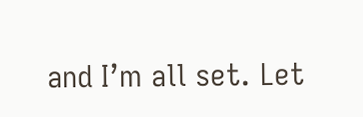and I’m all set. Let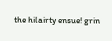the hilairty ensue! grin